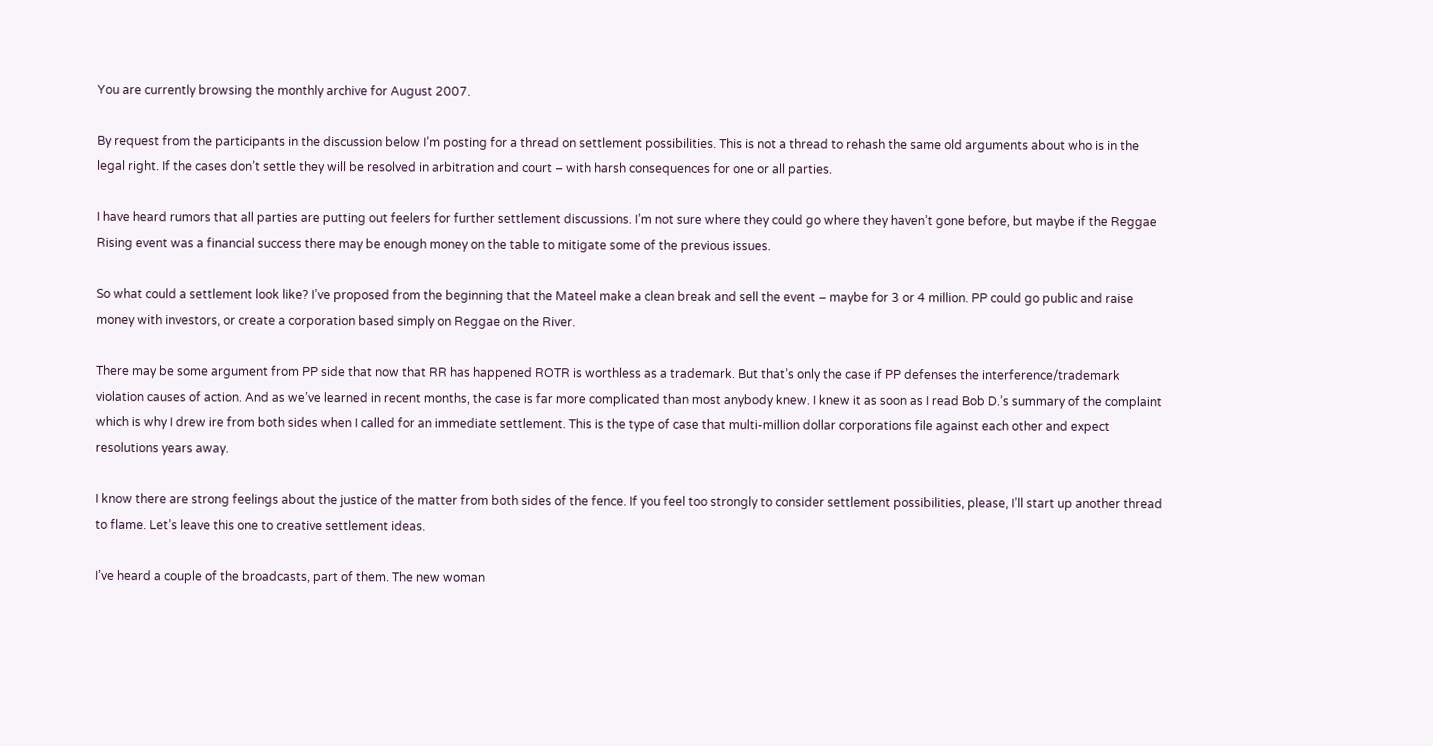You are currently browsing the monthly archive for August 2007.

By request from the participants in the discussion below I’m posting for a thread on settlement possibilities. This is not a thread to rehash the same old arguments about who is in the legal right. If the cases don’t settle they will be resolved in arbitration and court – with harsh consequences for one or all parties.

I have heard rumors that all parties are putting out feelers for further settlement discussions. I’m not sure where they could go where they haven’t gone before, but maybe if the Reggae Rising event was a financial success there may be enough money on the table to mitigate some of the previous issues.

So what could a settlement look like? I’ve proposed from the beginning that the Mateel make a clean break and sell the event – maybe for 3 or 4 million. PP could go public and raise money with investors, or create a corporation based simply on Reggae on the River.

There may be some argument from PP side that now that RR has happened ROTR is worthless as a trademark. But that’s only the case if PP defenses the interference/trademark violation causes of action. And as we’ve learned in recent months, the case is far more complicated than most anybody knew. I knew it as soon as I read Bob D.’s summary of the complaint which is why I drew ire from both sides when I called for an immediate settlement. This is the type of case that multi-million dollar corporations file against each other and expect resolutions years away.

I know there are strong feelings about the justice of the matter from both sides of the fence. If you feel too strongly to consider settlement possibilities, please, I’ll start up another thread to flame. Let’s leave this one to creative settlement ideas.

I’ve heard a couple of the broadcasts, part of them. The new woman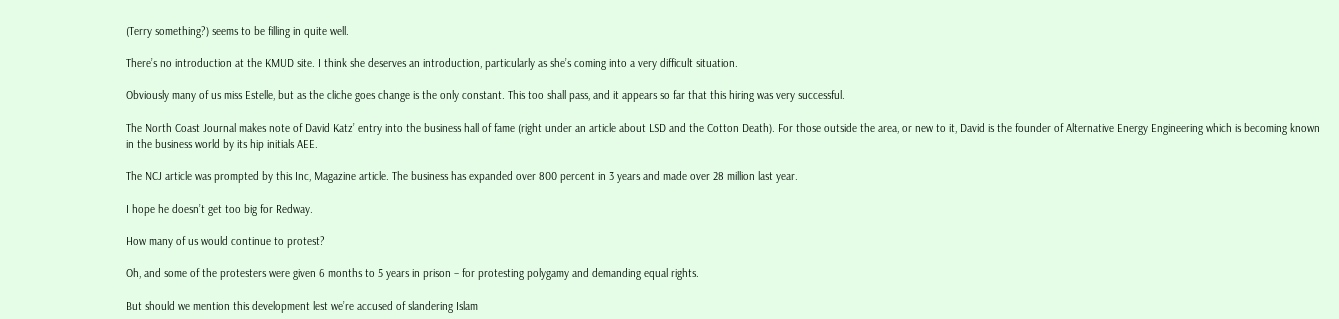(Terry something?) seems to be filling in quite well.

There’s no introduction at the KMUD site. I think she deserves an introduction, particularly as she’s coming into a very difficult situation.

Obviously many of us miss Estelle, but as the cliche goes change is the only constant. This too shall pass, and it appears so far that this hiring was very successful.

The North Coast Journal makes note of David Katz’ entry into the business hall of fame (right under an article about LSD and the Cotton Death). For those outside the area, or new to it, David is the founder of Alternative Energy Engineering which is becoming known in the business world by its hip initials AEE.

The NCJ article was prompted by this Inc, Magazine article. The business has expanded over 800 percent in 3 years and made over 28 million last year.

I hope he doesn’t get too big for Redway.

How many of us would continue to protest?

Oh, and some of the protesters were given 6 months to 5 years in prison – for protesting polygamy and demanding equal rights.

But should we mention this development lest we’re accused of slandering Islam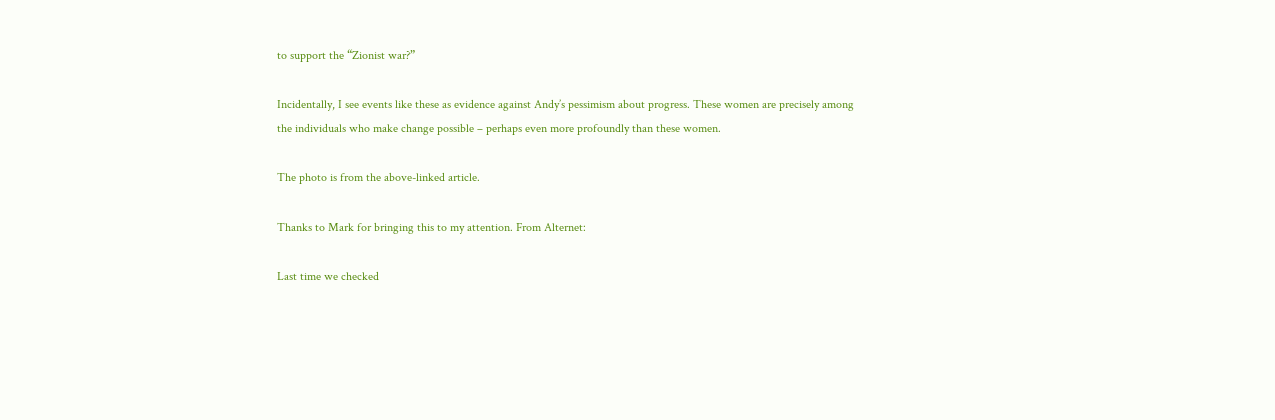to support the “Zionist war?”

Incidentally, I see events like these as evidence against Andy’s pessimism about progress. These women are precisely among the individuals who make change possible – perhaps even more profoundly than these women.

The photo is from the above-linked article.

Thanks to Mark for bringing this to my attention. From Alternet:

Last time we checked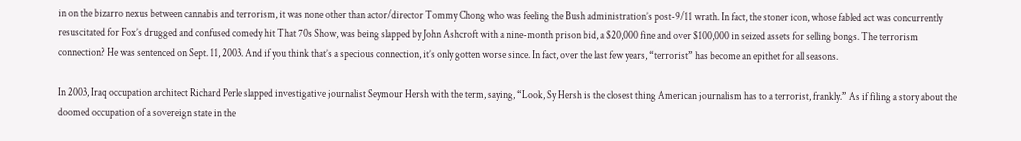in on the bizarro nexus between cannabis and terrorism, it was none other than actor/director Tommy Chong who was feeling the Bush administration’s post-9/11 wrath. In fact, the stoner icon, whose fabled act was concurrently resuscitated for Fox’s drugged and confused comedy hit That 70s Show, was being slapped by John Ashcroft with a nine-month prison bid, a $20,000 fine and over $100,000 in seized assets for selling bongs. The terrorism connection? He was sentenced on Sept. 11, 2003. And if you think that’s a specious connection, it’s only gotten worse since. In fact, over the last few years, “terrorist” has become an epithet for all seasons.

In 2003, Iraq occupation architect Richard Perle slapped investigative journalist Seymour Hersh with the term, saying, “Look, Sy Hersh is the closest thing American journalism has to a terrorist, frankly.” As if filing a story about the doomed occupation of a sovereign state in the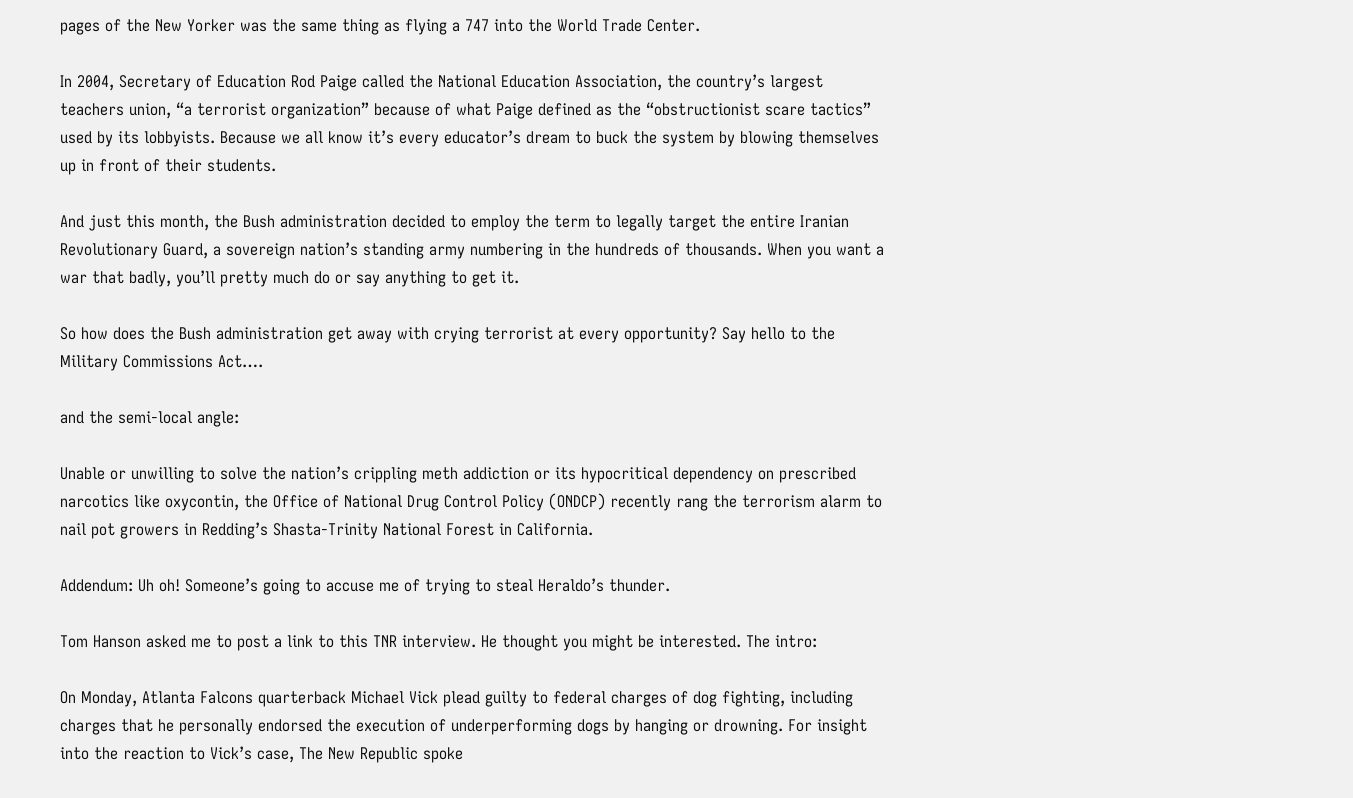pages of the New Yorker was the same thing as flying a 747 into the World Trade Center.

In 2004, Secretary of Education Rod Paige called the National Education Association, the country’s largest teachers union, “a terrorist organization” because of what Paige defined as the “obstructionist scare tactics” used by its lobbyists. Because we all know it’s every educator’s dream to buck the system by blowing themselves up in front of their students.

And just this month, the Bush administration decided to employ the term to legally target the entire Iranian Revolutionary Guard, a sovereign nation’s standing army numbering in the hundreds of thousands. When you want a war that badly, you’ll pretty much do or say anything to get it.

So how does the Bush administration get away with crying terrorist at every opportunity? Say hello to the Military Commissions Act….

and the semi-local angle:

Unable or unwilling to solve the nation’s crippling meth addiction or its hypocritical dependency on prescribed narcotics like oxycontin, the Office of National Drug Control Policy (ONDCP) recently rang the terrorism alarm to nail pot growers in Redding’s Shasta-Trinity National Forest in California.

Addendum: Uh oh! Someone’s going to accuse me of trying to steal Heraldo’s thunder.

Tom Hanson asked me to post a link to this TNR interview. He thought you might be interested. The intro:

On Monday, Atlanta Falcons quarterback Michael Vick plead guilty to federal charges of dog fighting, including charges that he personally endorsed the execution of underperforming dogs by hanging or drowning. For insight into the reaction to Vick’s case, The New Republic spoke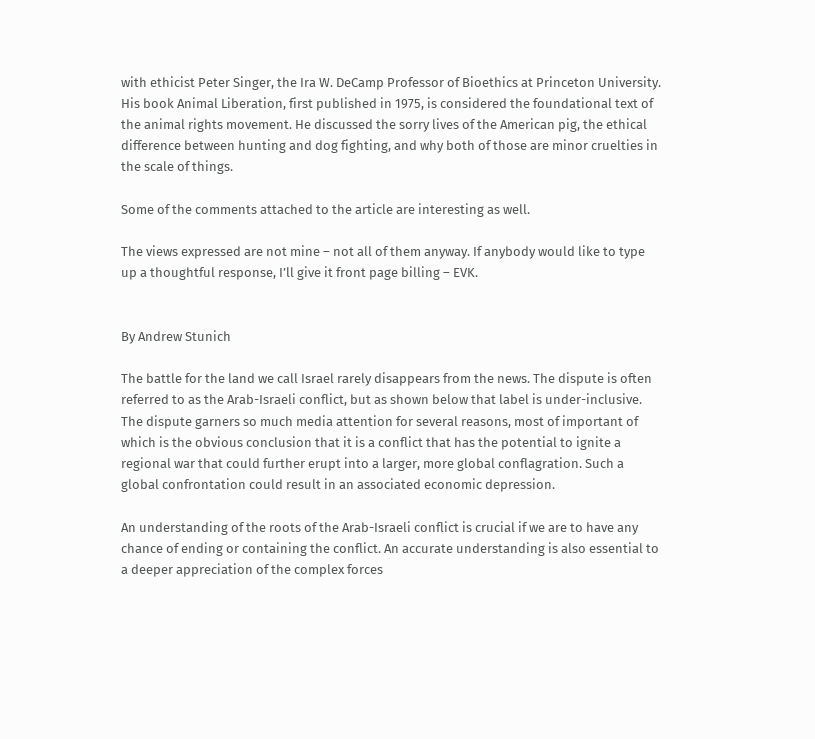with ethicist Peter Singer, the Ira W. DeCamp Professor of Bioethics at Princeton University. His book Animal Liberation, first published in 1975, is considered the foundational text of the animal rights movement. He discussed the sorry lives of the American pig, the ethical difference between hunting and dog fighting, and why both of those are minor cruelties in the scale of things.

Some of the comments attached to the article are interesting as well.

The views expressed are not mine – not all of them anyway. If anybody would like to type up a thoughtful response, I’ll give it front page billing – EVK.


By Andrew Stunich

The battle for the land we call Israel rarely disappears from the news. The dispute is often referred to as the Arab-Israeli conflict, but as shown below that label is under-inclusive. The dispute garners so much media attention for several reasons, most of important of which is the obvious conclusion that it is a conflict that has the potential to ignite a regional war that could further erupt into a larger, more global conflagration. Such a global confrontation could result in an associated economic depression.

An understanding of the roots of the Arab-Israeli conflict is crucial if we are to have any chance of ending or containing the conflict. An accurate understanding is also essential to a deeper appreciation of the complex forces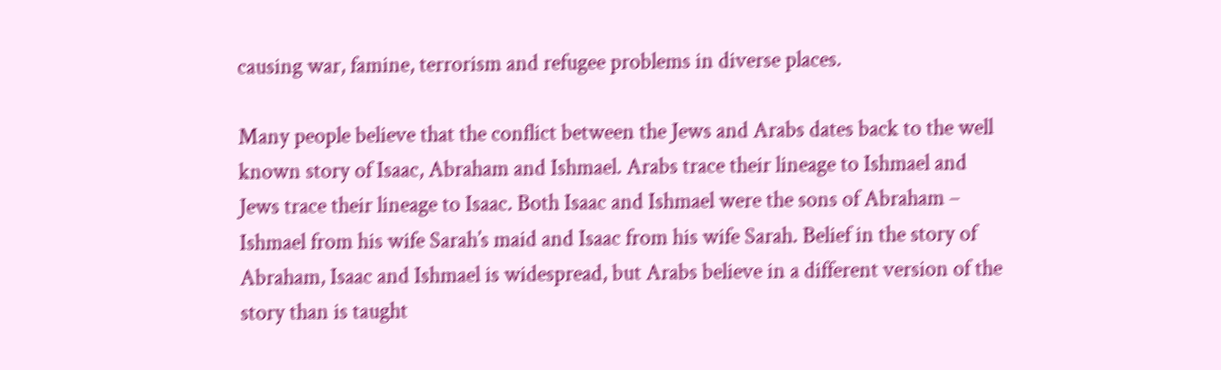causing war, famine, terrorism and refugee problems in diverse places.

Many people believe that the conflict between the Jews and Arabs dates back to the well known story of Isaac, Abraham and Ishmael. Arabs trace their lineage to Ishmael and Jews trace their lineage to Isaac. Both Isaac and Ishmael were the sons of Abraham – Ishmael from his wife Sarah’s maid and Isaac from his wife Sarah. Belief in the story of Abraham, Isaac and Ishmael is widespread, but Arabs believe in a different version of the story than is taught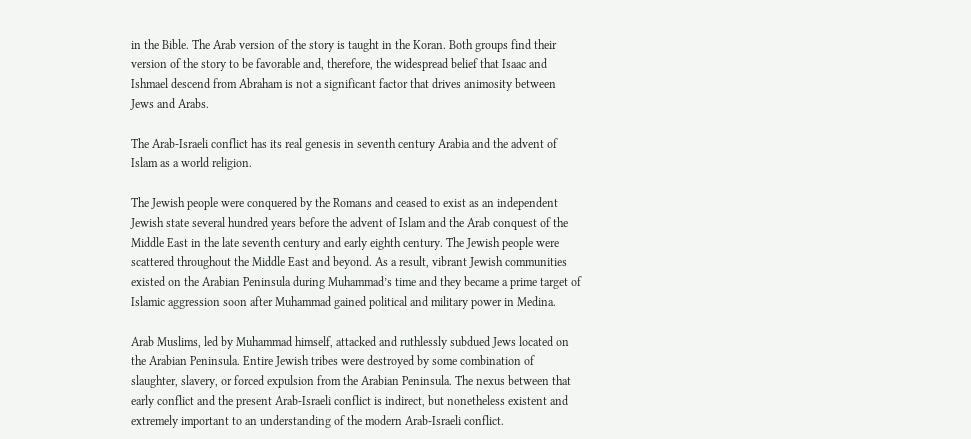in the Bible. The Arab version of the story is taught in the Koran. Both groups find their version of the story to be favorable and, therefore, the widespread belief that Isaac and Ishmael descend from Abraham is not a significant factor that drives animosity between Jews and Arabs.

The Arab-Israeli conflict has its real genesis in seventh century Arabia and the advent of Islam as a world religion.

The Jewish people were conquered by the Romans and ceased to exist as an independent Jewish state several hundred years before the advent of Islam and the Arab conquest of the Middle East in the late seventh century and early eighth century. The Jewish people were scattered throughout the Middle East and beyond. As a result, vibrant Jewish communities existed on the Arabian Peninsula during Muhammad’s time and they became a prime target of Islamic aggression soon after Muhammad gained political and military power in Medina.

Arab Muslims, led by Muhammad himself, attacked and ruthlessly subdued Jews located on the Arabian Peninsula. Entire Jewish tribes were destroyed by some combination of slaughter, slavery, or forced expulsion from the Arabian Peninsula. The nexus between that early conflict and the present Arab-Israeli conflict is indirect, but nonetheless existent and extremely important to an understanding of the modern Arab-Israeli conflict.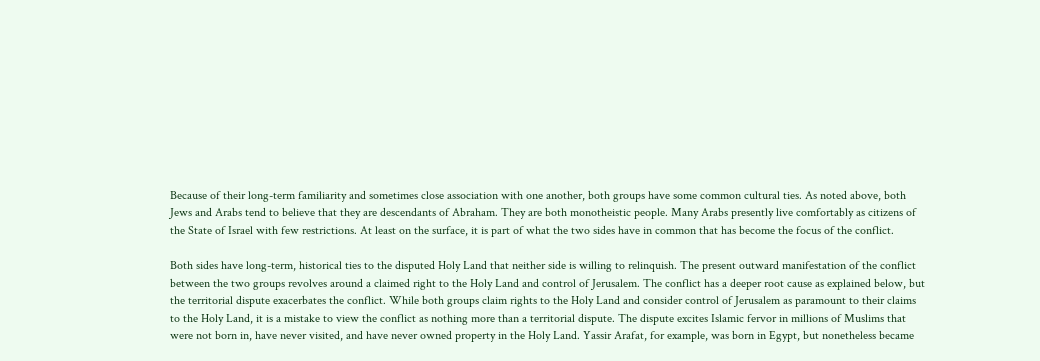Because of their long-term familiarity and sometimes close association with one another, both groups have some common cultural ties. As noted above, both Jews and Arabs tend to believe that they are descendants of Abraham. They are both monotheistic people. Many Arabs presently live comfortably as citizens of the State of Israel with few restrictions. At least on the surface, it is part of what the two sides have in common that has become the focus of the conflict.

Both sides have long-term, historical ties to the disputed Holy Land that neither side is willing to relinquish. The present outward manifestation of the conflict between the two groups revolves around a claimed right to the Holy Land and control of Jerusalem. The conflict has a deeper root cause as explained below, but the territorial dispute exacerbates the conflict. While both groups claim rights to the Holy Land and consider control of Jerusalem as paramount to their claims to the Holy Land, it is a mistake to view the conflict as nothing more than a territorial dispute. The dispute excites Islamic fervor in millions of Muslims that were not born in, have never visited, and have never owned property in the Holy Land. Yassir Arafat, for example, was born in Egypt, but nonetheless became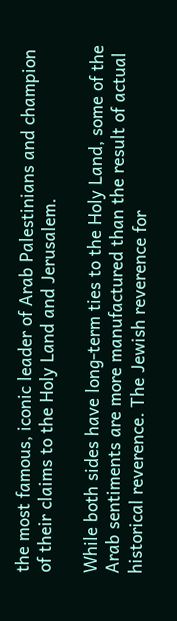the most famous, iconic leader of Arab Palestinians and champion of their claims to the Holy Land and Jerusalem.

While both sides have long-term ties to the Holy Land, some of the Arab sentiments are more manufactured than the result of actual historical reverence. The Jewish reverence for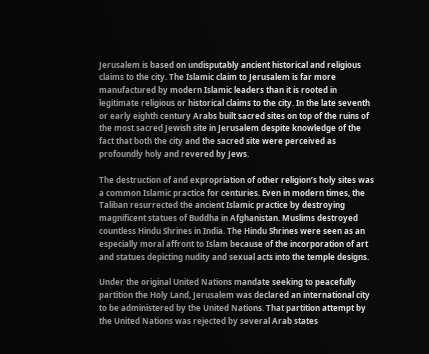Jerusalem is based on undisputably ancient historical and religious claims to the city. The Islamic claim to Jerusalem is far more manufactured by modern Islamic leaders than it is rooted in legitimate religious or historical claims to the city. In the late seventh or early eighth century Arabs built sacred sites on top of the ruins of the most sacred Jewish site in Jerusalem despite knowledge of the fact that both the city and the sacred site were perceived as profoundly holy and revered by Jews.

The destruction of and expropriation of other religion’s holy sites was a common Islamic practice for centuries. Even in modern times, the Taliban resurrected the ancient Islamic practice by destroying magnificent statues of Buddha in Afghanistan. Muslims destroyed countless Hindu Shrines in India. The Hindu Shrines were seen as an especially moral affront to Islam because of the incorporation of art and statues depicting nudity and sexual acts into the temple designs.

Under the original United Nations mandate seeking to peacefully partition the Holy Land, Jerusalem was declared an international city to be administered by the United Nations. That partition attempt by the United Nations was rejected by several Arab states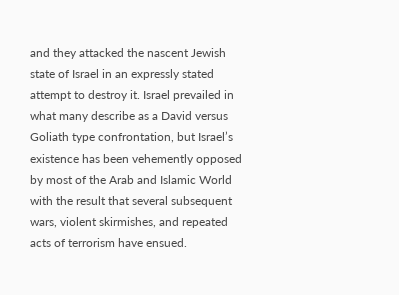and they attacked the nascent Jewish state of Israel in an expressly stated attempt to destroy it. Israel prevailed in what many describe as a David versus Goliath type confrontation, but Israel’s existence has been vehemently opposed by most of the Arab and Islamic World with the result that several subsequent wars, violent skirmishes, and repeated acts of terrorism have ensued.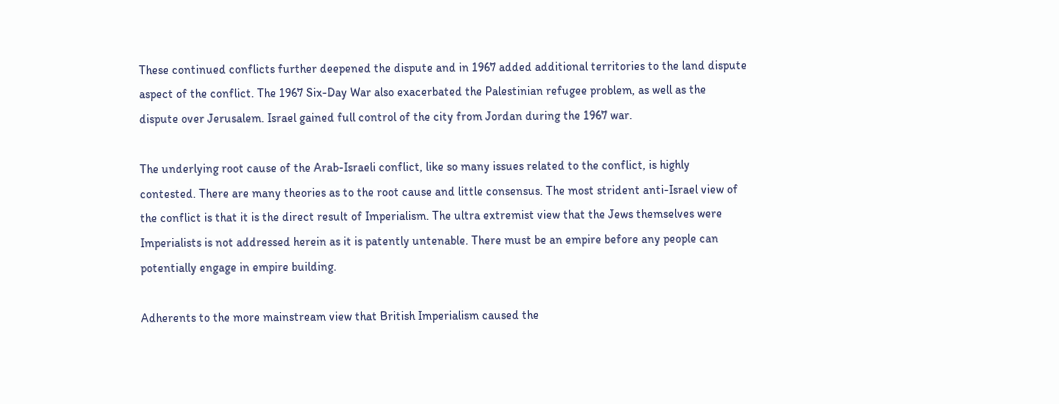These continued conflicts further deepened the dispute and in 1967 added additional territories to the land dispute aspect of the conflict. The 1967 Six-Day War also exacerbated the Palestinian refugee problem, as well as the dispute over Jerusalem. Israel gained full control of the city from Jordan during the 1967 war.

The underlying root cause of the Arab-Israeli conflict, like so many issues related to the conflict, is highly contested. There are many theories as to the root cause and little consensus. The most strident anti-Israel view of the conflict is that it is the direct result of Imperialism. The ultra extremist view that the Jews themselves were Imperialists is not addressed herein as it is patently untenable. There must be an empire before any people can potentially engage in empire building.

Adherents to the more mainstream view that British Imperialism caused the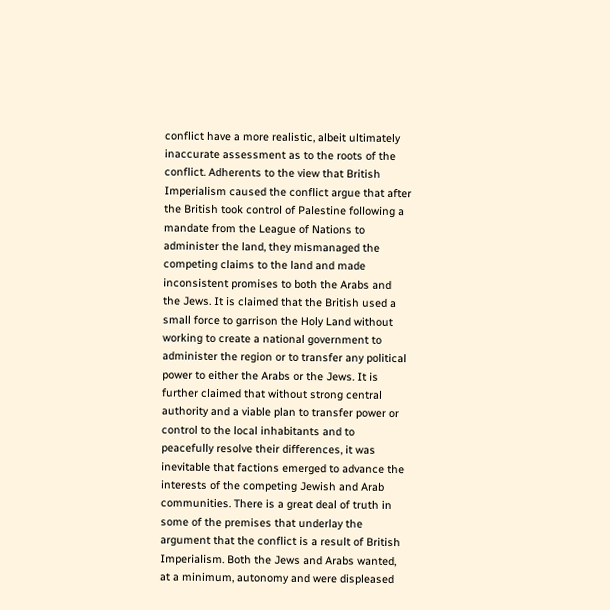conflict have a more realistic, albeit ultimately inaccurate assessment as to the roots of the conflict. Adherents to the view that British Imperialism caused the conflict argue that after the British took control of Palestine following a mandate from the League of Nations to administer the land, they mismanaged the competing claims to the land and made inconsistent promises to both the Arabs and the Jews. It is claimed that the British used a small force to garrison the Holy Land without working to create a national government to administer the region or to transfer any political power to either the Arabs or the Jews. It is further claimed that without strong central authority and a viable plan to transfer power or control to the local inhabitants and to peacefully resolve their differences, it was inevitable that factions emerged to advance the interests of the competing Jewish and Arab communities. There is a great deal of truth in some of the premises that underlay the argument that the conflict is a result of British Imperialism. Both the Jews and Arabs wanted, at a minimum, autonomy and were displeased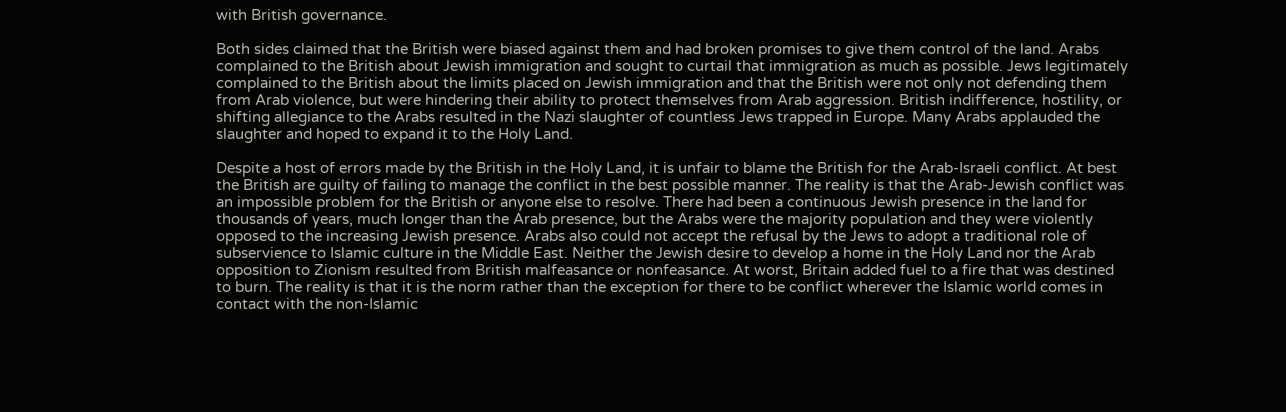with British governance.

Both sides claimed that the British were biased against them and had broken promises to give them control of the land. Arabs complained to the British about Jewish immigration and sought to curtail that immigration as much as possible. Jews legitimately complained to the British about the limits placed on Jewish immigration and that the British were not only not defending them from Arab violence, but were hindering their ability to protect themselves from Arab aggression. British indifference, hostility, or shifting allegiance to the Arabs resulted in the Nazi slaughter of countless Jews trapped in Europe. Many Arabs applauded the slaughter and hoped to expand it to the Holy Land.

Despite a host of errors made by the British in the Holy Land, it is unfair to blame the British for the Arab-Israeli conflict. At best the British are guilty of failing to manage the conflict in the best possible manner. The reality is that the Arab-Jewish conflict was an impossible problem for the British or anyone else to resolve. There had been a continuous Jewish presence in the land for thousands of years, much longer than the Arab presence, but the Arabs were the majority population and they were violently opposed to the increasing Jewish presence. Arabs also could not accept the refusal by the Jews to adopt a traditional role of subservience to Islamic culture in the Middle East. Neither the Jewish desire to develop a home in the Holy Land nor the Arab opposition to Zionism resulted from British malfeasance or nonfeasance. At worst, Britain added fuel to a fire that was destined to burn. The reality is that it is the norm rather than the exception for there to be conflict wherever the Islamic world comes in contact with the non-Islamic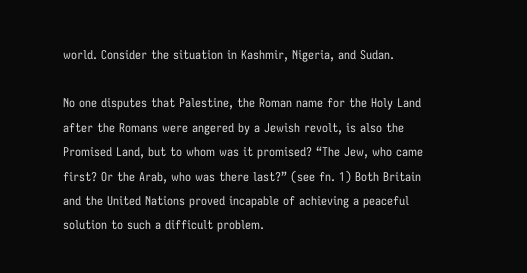world. Consider the situation in Kashmir, Nigeria, and Sudan.

No one disputes that Palestine, the Roman name for the Holy Land after the Romans were angered by a Jewish revolt, is also the Promised Land, but to whom was it promised? “The Jew, who came first? Or the Arab, who was there last?” (see fn. 1) Both Britain and the United Nations proved incapable of achieving a peaceful solution to such a difficult problem.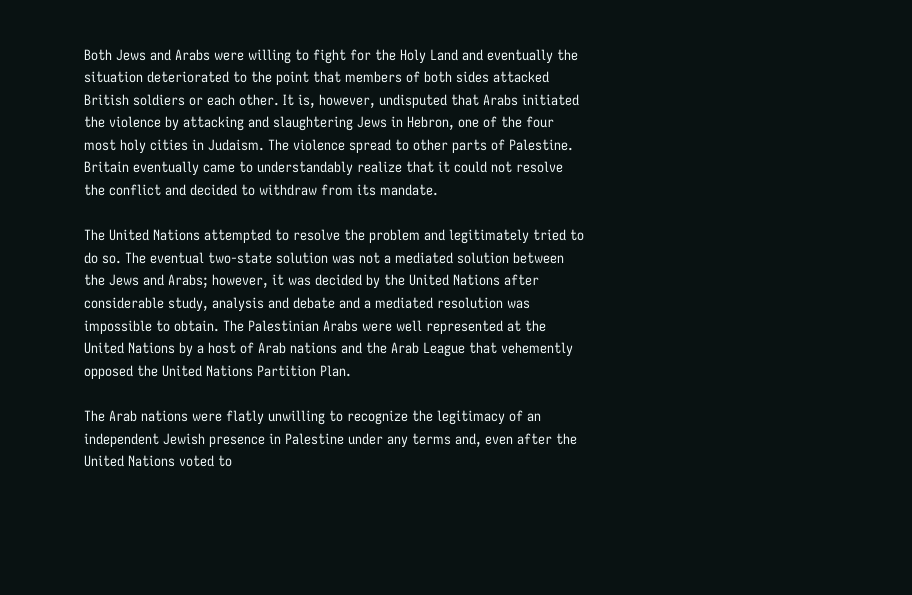Both Jews and Arabs were willing to fight for the Holy Land and eventually the situation deteriorated to the point that members of both sides attacked British soldiers or each other. It is, however, undisputed that Arabs initiated the violence by attacking and slaughtering Jews in Hebron, one of the four most holy cities in Judaism. The violence spread to other parts of Palestine. Britain eventually came to understandably realize that it could not resolve the conflict and decided to withdraw from its mandate.

The United Nations attempted to resolve the problem and legitimately tried to do so. The eventual two-state solution was not a mediated solution between the Jews and Arabs; however, it was decided by the United Nations after considerable study, analysis and debate and a mediated resolution was impossible to obtain. The Palestinian Arabs were well represented at the United Nations by a host of Arab nations and the Arab League that vehemently opposed the United Nations Partition Plan.

The Arab nations were flatly unwilling to recognize the legitimacy of an independent Jewish presence in Palestine under any terms and, even after the United Nations voted to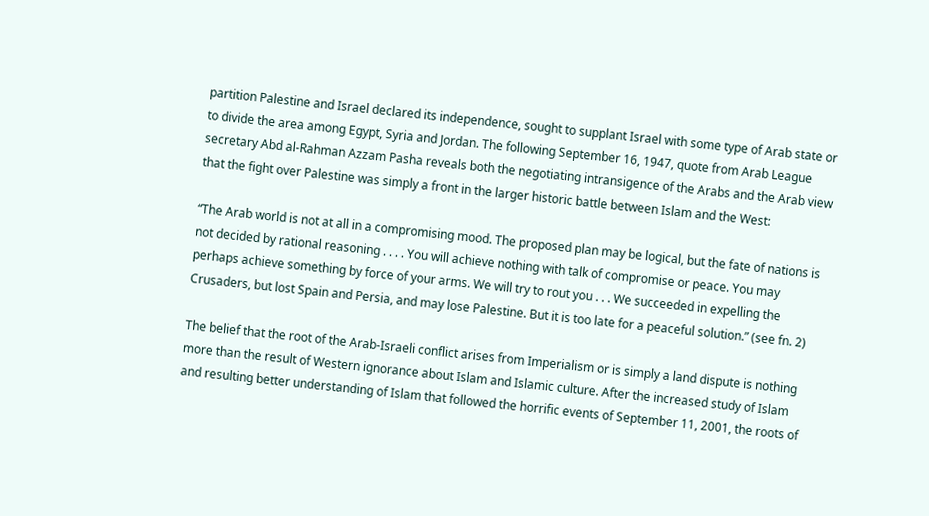partition Palestine and Israel declared its independence, sought to supplant Israel with some type of Arab state or to divide the area among Egypt, Syria and Jordan. The following September 16, 1947, quote from Arab League secretary Abd al-Rahman Azzam Pasha reveals both the negotiating intransigence of the Arabs and the Arab view that the fight over Palestine was simply a front in the larger historic battle between Islam and the West:

“The Arab world is not at all in a compromising mood. The proposed plan may be logical, but the fate of nations is not decided by rational reasoning . . . . You will achieve nothing with talk of compromise or peace. You may perhaps achieve something by force of your arms. We will try to rout you . . . We succeeded in expelling the Crusaders, but lost Spain and Persia, and may lose Palestine. But it is too late for a peaceful solution.” (see fn. 2)

The belief that the root of the Arab-Israeli conflict arises from Imperialism or is simply a land dispute is nothing more than the result of Western ignorance about Islam and Islamic culture. After the increased study of Islam and resulting better understanding of Islam that followed the horrific events of September 11, 2001, the roots of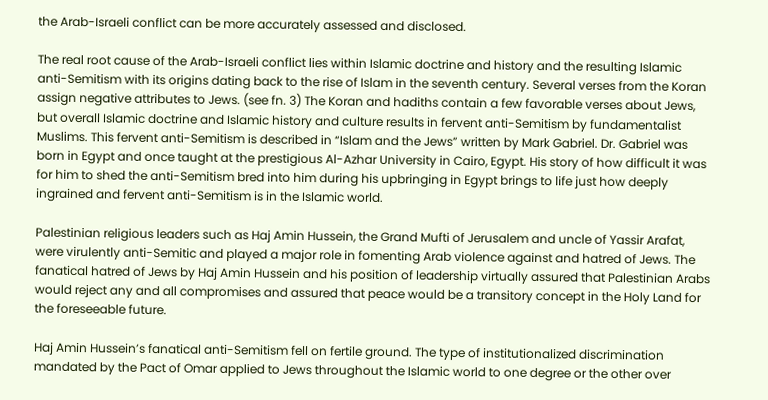the Arab-Israeli conflict can be more accurately assessed and disclosed.

The real root cause of the Arab-Israeli conflict lies within Islamic doctrine and history and the resulting Islamic anti-Semitism with its origins dating back to the rise of Islam in the seventh century. Several verses from the Koran assign negative attributes to Jews. (see fn. 3) The Koran and hadiths contain a few favorable verses about Jews, but overall Islamic doctrine and Islamic history and culture results in fervent anti-Semitism by fundamentalist Muslims. This fervent anti-Semitism is described in “Islam and the Jews” written by Mark Gabriel. Dr. Gabriel was born in Egypt and once taught at the prestigious Al-Azhar University in Cairo, Egypt. His story of how difficult it was for him to shed the anti-Semitism bred into him during his upbringing in Egypt brings to life just how deeply ingrained and fervent anti-Semitism is in the Islamic world.

Palestinian religious leaders such as Haj Amin Hussein, the Grand Mufti of Jerusalem and uncle of Yassir Arafat, were virulently anti-Semitic and played a major role in fomenting Arab violence against and hatred of Jews. The fanatical hatred of Jews by Haj Amin Hussein and his position of leadership virtually assured that Palestinian Arabs would reject any and all compromises and assured that peace would be a transitory concept in the Holy Land for the foreseeable future.

Haj Amin Hussein’s fanatical anti-Semitism fell on fertile ground. The type of institutionalized discrimination mandated by the Pact of Omar applied to Jews throughout the Islamic world to one degree or the other over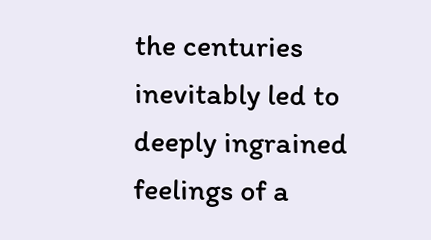the centuries inevitably led to deeply ingrained feelings of a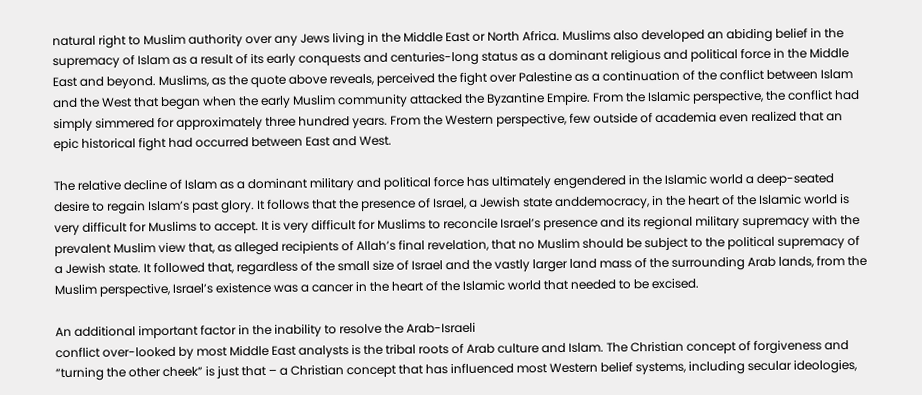natural right to Muslim authority over any Jews living in the Middle East or North Africa. Muslims also developed an abiding belief in the supremacy of Islam as a result of its early conquests and centuries-long status as a dominant religious and political force in the Middle East and beyond. Muslims, as the quote above reveals, perceived the fight over Palestine as a continuation of the conflict between Islam and the West that began when the early Muslim community attacked the Byzantine Empire. From the Islamic perspective, the conflict had simply simmered for approximately three hundred years. From the Western perspective, few outside of academia even realized that an epic historical fight had occurred between East and West.

The relative decline of Islam as a dominant military and political force has ultimately engendered in the Islamic world a deep-seated desire to regain Islam’s past glory. It follows that the presence of Israel, a Jewish state anddemocracy, in the heart of the Islamic world is very difficult for Muslims to accept. It is very difficult for Muslims to reconcile Israel’s presence and its regional military supremacy with the prevalent Muslim view that, as alleged recipients of Allah’s final revelation, that no Muslim should be subject to the political supremacy of a Jewish state. It followed that, regardless of the small size of Israel and the vastly larger land mass of the surrounding Arab lands, from the Muslim perspective, Israel’s existence was a cancer in the heart of the Islamic world that needed to be excised.

An additional important factor in the inability to resolve the Arab-Israeli
conflict over-looked by most Middle East analysts is the tribal roots of Arab culture and Islam. The Christian concept of forgiveness and “turning the other cheek” is just that – a Christian concept that has influenced most Western belief systems, including secular ideologies,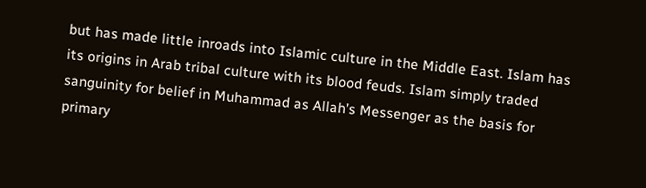but has made little inroads into Islamic culture in the Middle East. Islam has its origins in Arab tribal culture with its blood feuds. Islam simply traded sanguinity for belief in Muhammad as Allah’s Messenger as the basis for primary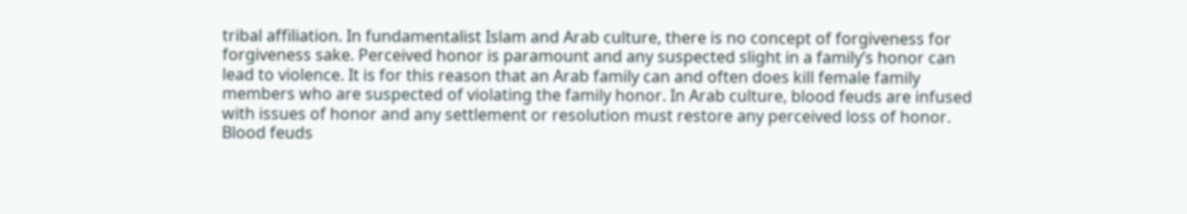tribal affiliation. In fundamentalist Islam and Arab culture, there is no concept of forgiveness for forgiveness sake. Perceived honor is paramount and any suspected slight in a family’s honor can lead to violence. It is for this reason that an Arab family can and often does kill female family members who are suspected of violating the family honor. In Arab culture, blood feuds are infused with issues of honor and any settlement or resolution must restore any perceived loss of honor. Blood feuds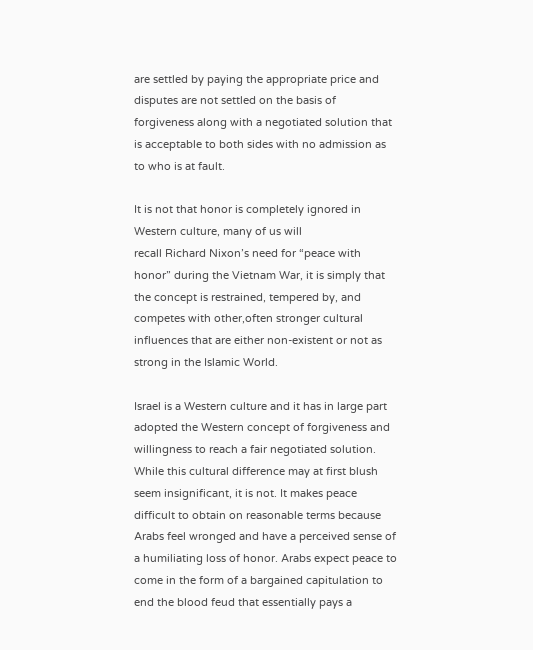are settled by paying the appropriate price and disputes are not settled on the basis of forgiveness along with a negotiated solution that is acceptable to both sides with no admission as to who is at fault.

It is not that honor is completely ignored in Western culture, many of us will
recall Richard Nixon’s need for “peace with honor” during the Vietnam War, it is simply that the concept is restrained, tempered by, and competes with other,often stronger cultural influences that are either non-existent or not as strong in the Islamic World.

Israel is a Western culture and it has in large part adopted the Western concept of forgiveness and willingness to reach a fair negotiated solution. While this cultural difference may at first blush seem insignificant, it is not. It makes peace difficult to obtain on reasonable terms because Arabs feel wronged and have a perceived sense of a humiliating loss of honor. Arabs expect peace to come in the form of a bargained capitulation to end the blood feud that essentially pays a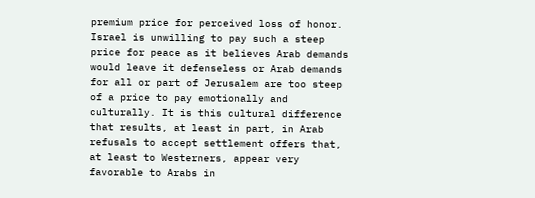premium price for perceived loss of honor. Israel is unwilling to pay such a steep price for peace as it believes Arab demands would leave it defenseless or Arab demands for all or part of Jerusalem are too steep of a price to pay emotionally and culturally. It is this cultural difference that results, at least in part, in Arab refusals to accept settlement offers that, at least to Westerners, appear very favorable to Arabs in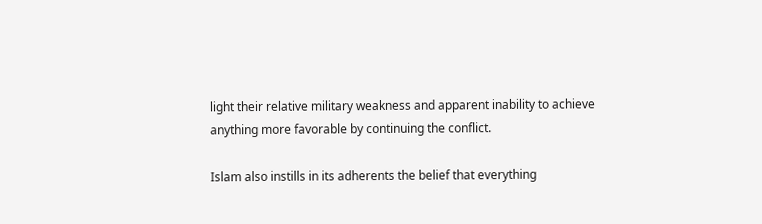light their relative military weakness and apparent inability to achieve anything more favorable by continuing the conflict.

Islam also instills in its adherents the belief that everything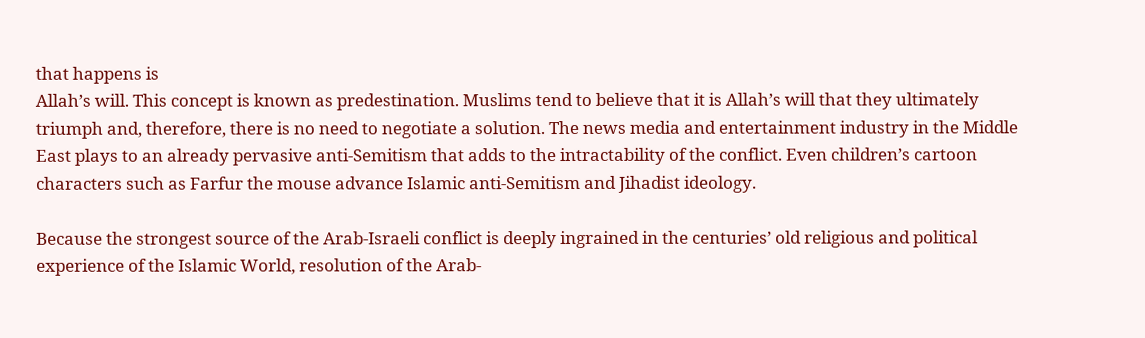that happens is
Allah’s will. This concept is known as predestination. Muslims tend to believe that it is Allah’s will that they ultimately triumph and, therefore, there is no need to negotiate a solution. The news media and entertainment industry in the Middle East plays to an already pervasive anti-Semitism that adds to the intractability of the conflict. Even children’s cartoon characters such as Farfur the mouse advance Islamic anti-Semitism and Jihadist ideology.

Because the strongest source of the Arab-Israeli conflict is deeply ingrained in the centuries’ old religious and political experience of the Islamic World, resolution of the Arab-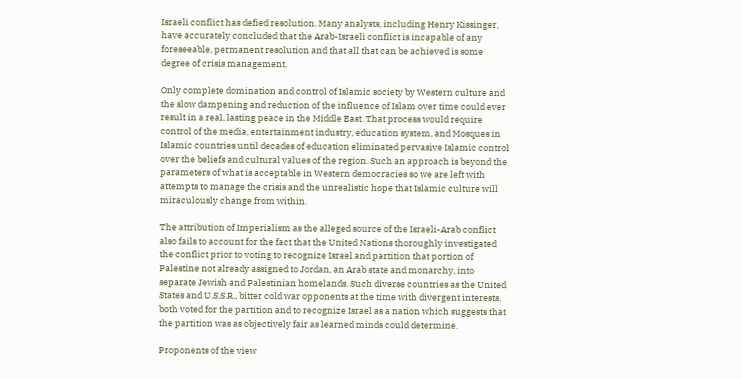Israeli conflict has defied resolution. Many analysts, including Henry Kissinger, have accurately concluded that the Arab-Israeli conflict is incapable of any foreseeable, permanent resolution and that all that can be achieved is some degree of crisis management.

Only complete domination and control of Islamic society by Western culture and the slow dampening and reduction of the influence of Islam over time could ever result in a real, lasting peace in the Middle East. That process would require control of the media, entertainment industry, education system, and Mosques in Islamic countries until decades of education eliminated pervasive Islamic control over the beliefs and cultural values of the region. Such an approach is beyond the parameters of what is acceptable in Western democracies so we are left with attempts to manage the crisis and the unrealistic hope that Islamic culture will miraculously change from within.

The attribution of Imperialism as the alleged source of the Israeli-Arab conflict also fails to account for the fact that the United Nations thoroughly investigated the conflict prior to voting to recognize Israel and partition that portion of Palestine not already assigned to Jordan, an Arab state and monarchy, into separate Jewish and Palestinian homelands. Such diverse countries as the United States and U.S.S.R., bitter cold war opponents at the time with divergent interests, both voted for the partition and to recognize Israel as a nation which suggests that the partition was as objectively fair as learned minds could determine.

Proponents of the view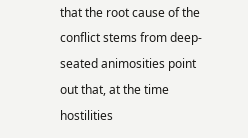that the root cause of the conflict stems from deep-seated animosities point out that, at the time hostilities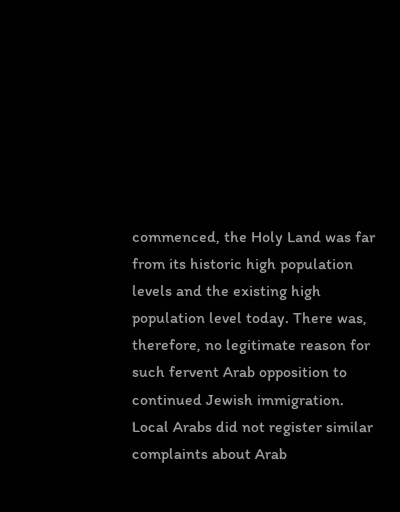commenced, the Holy Land was far from its historic high population levels and the existing high population level today. There was, therefore, no legitimate reason for such fervent Arab opposition to continued Jewish immigration. Local Arabs did not register similar complaints about Arab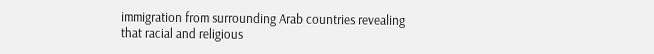immigration from surrounding Arab countries revealing that racial and religious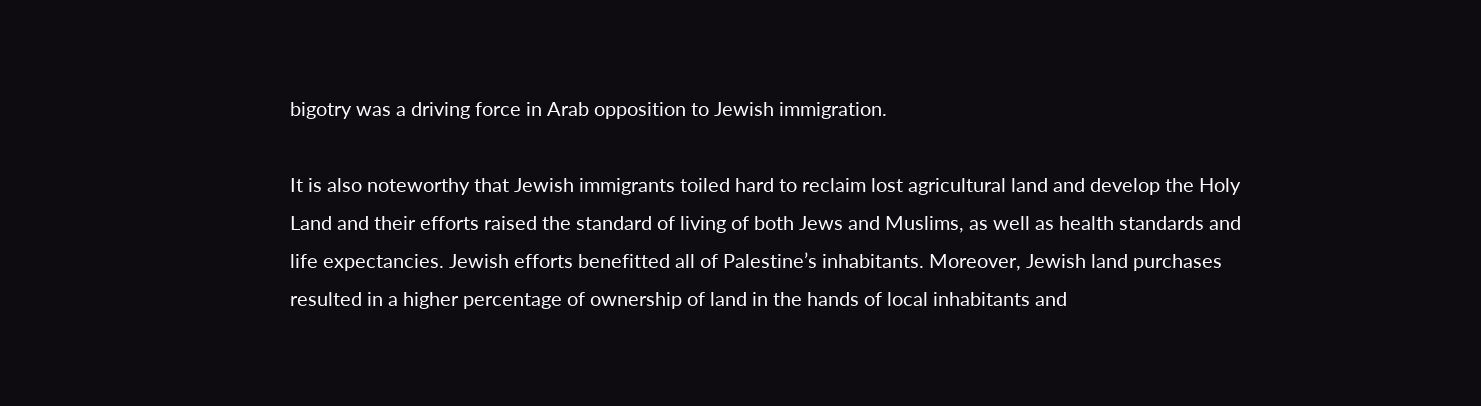bigotry was a driving force in Arab opposition to Jewish immigration.

It is also noteworthy that Jewish immigrants toiled hard to reclaim lost agricultural land and develop the Holy Land and their efforts raised the standard of living of both Jews and Muslims, as well as health standards and life expectancies. Jewish efforts benefitted all of Palestine’s inhabitants. Moreover, Jewish land purchases resulted in a higher percentage of ownership of land in the hands of local inhabitants and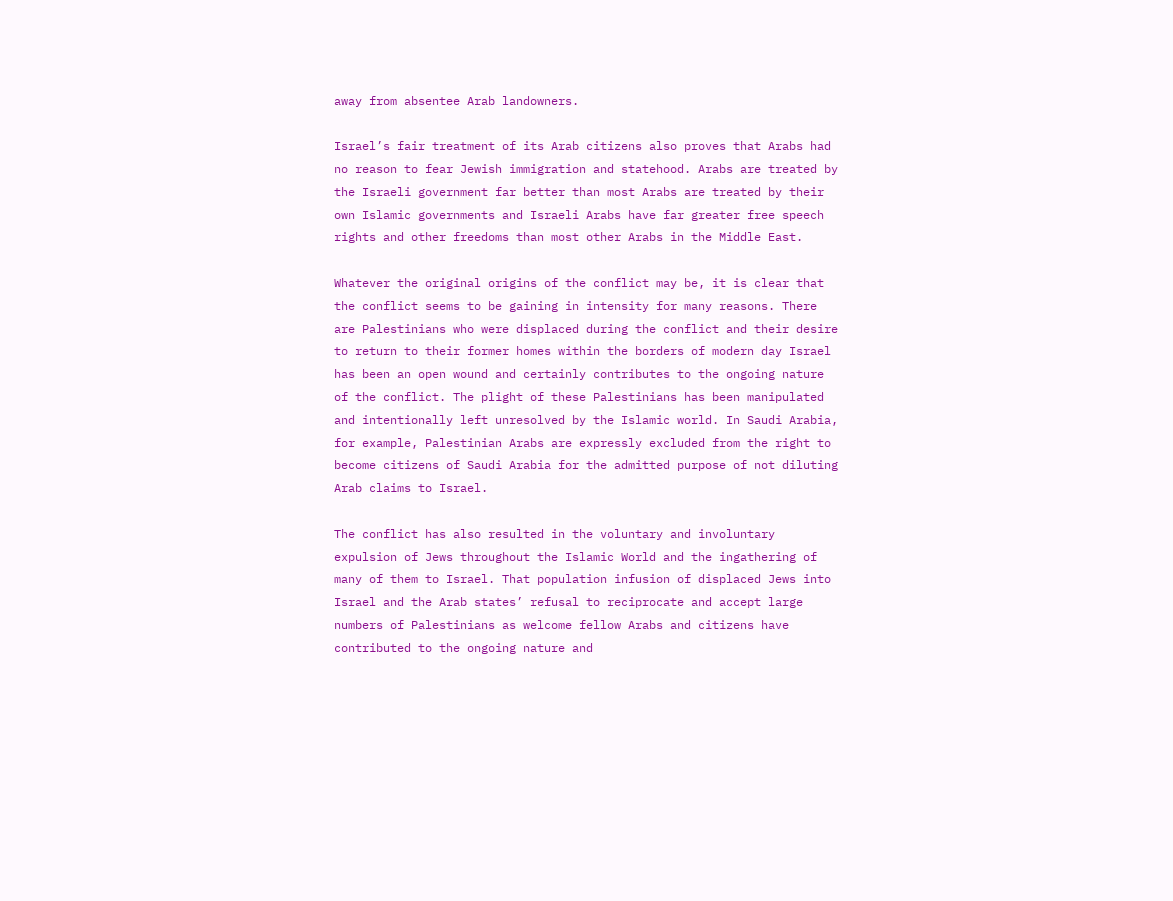away from absentee Arab landowners.

Israel’s fair treatment of its Arab citizens also proves that Arabs had no reason to fear Jewish immigration and statehood. Arabs are treated by the Israeli government far better than most Arabs are treated by their own Islamic governments and Israeli Arabs have far greater free speech rights and other freedoms than most other Arabs in the Middle East.

Whatever the original origins of the conflict may be, it is clear that the conflict seems to be gaining in intensity for many reasons. There are Palestinians who were displaced during the conflict and their desire to return to their former homes within the borders of modern day Israel has been an open wound and certainly contributes to the ongoing nature of the conflict. The plight of these Palestinians has been manipulated and intentionally left unresolved by the Islamic world. In Saudi Arabia, for example, Palestinian Arabs are expressly excluded from the right to become citizens of Saudi Arabia for the admitted purpose of not diluting Arab claims to Israel.

The conflict has also resulted in the voluntary and involuntary expulsion of Jews throughout the Islamic World and the ingathering of many of them to Israel. That population infusion of displaced Jews into Israel and the Arab states’ refusal to reciprocate and accept large numbers of Palestinians as welcome fellow Arabs and citizens have contributed to the ongoing nature and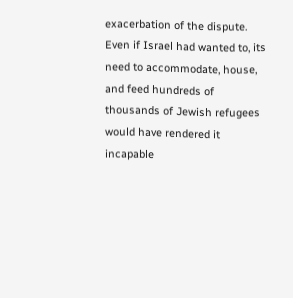exacerbation of the dispute. Even if Israel had wanted to, its need to accommodate, house, and feed hundreds of thousands of Jewish refugees would have rendered it incapable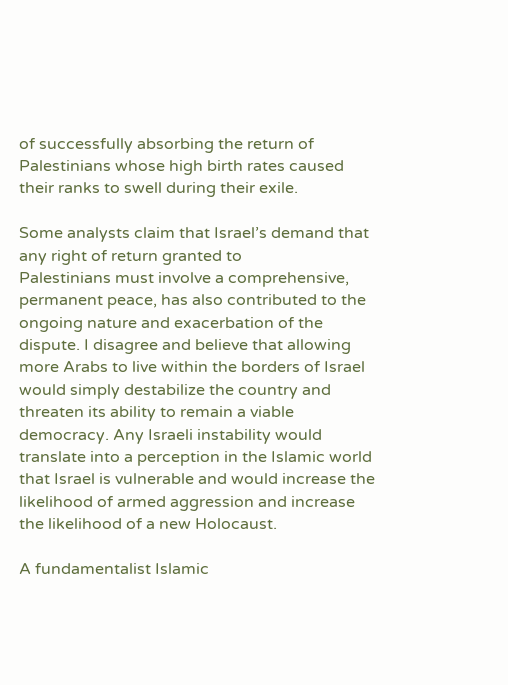of successfully absorbing the return of Palestinians whose high birth rates caused their ranks to swell during their exile.

Some analysts claim that Israel’s demand that any right of return granted to
Palestinians must involve a comprehensive, permanent peace, has also contributed to the ongoing nature and exacerbation of the dispute. I disagree and believe that allowing more Arabs to live within the borders of Israel would simply destabilize the country and threaten its ability to remain a viable democracy. Any Israeli instability would translate into a perception in the Islamic world that Israel is vulnerable and would increase the likelihood of armed aggression and increase the likelihood of a new Holocaust.

A fundamentalist Islamic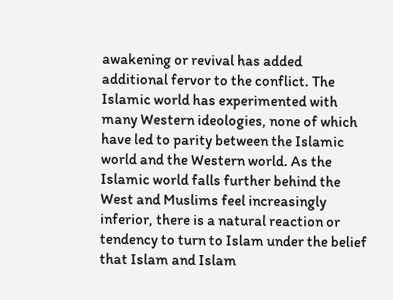awakening or revival has added additional fervor to the conflict. The Islamic world has experimented with many Western ideologies, none of which have led to parity between the Islamic world and the Western world. As the Islamic world falls further behind the West and Muslims feel increasingly inferior, there is a natural reaction or tendency to turn to Islam under the belief that Islam and Islam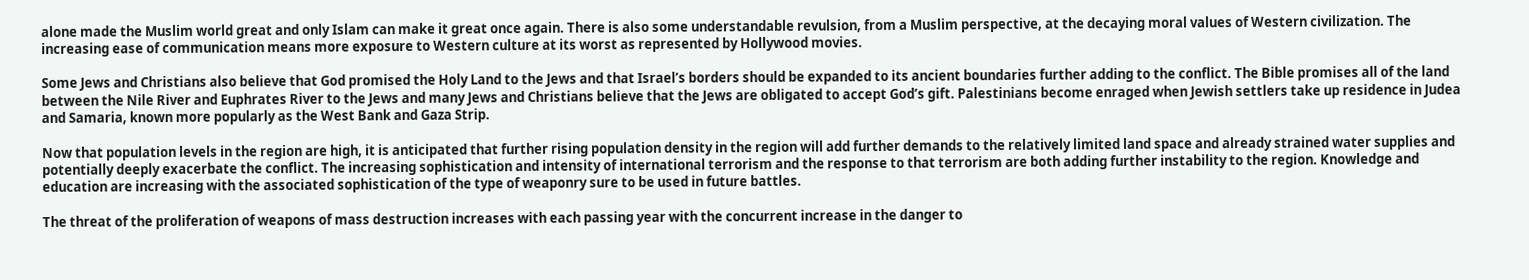alone made the Muslim world great and only Islam can make it great once again. There is also some understandable revulsion, from a Muslim perspective, at the decaying moral values of Western civilization. The increasing ease of communication means more exposure to Western culture at its worst as represented by Hollywood movies.

Some Jews and Christians also believe that God promised the Holy Land to the Jews and that Israel’s borders should be expanded to its ancient boundaries further adding to the conflict. The Bible promises all of the land between the Nile River and Euphrates River to the Jews and many Jews and Christians believe that the Jews are obligated to accept God’s gift. Palestinians become enraged when Jewish settlers take up residence in Judea and Samaria, known more popularly as the West Bank and Gaza Strip.

Now that population levels in the region are high, it is anticipated that further rising population density in the region will add further demands to the relatively limited land space and already strained water supplies and potentially deeply exacerbate the conflict. The increasing sophistication and intensity of international terrorism and the response to that terrorism are both adding further instability to the region. Knowledge and education are increasing with the associated sophistication of the type of weaponry sure to be used in future battles.

The threat of the proliferation of weapons of mass destruction increases with each passing year with the concurrent increase in the danger to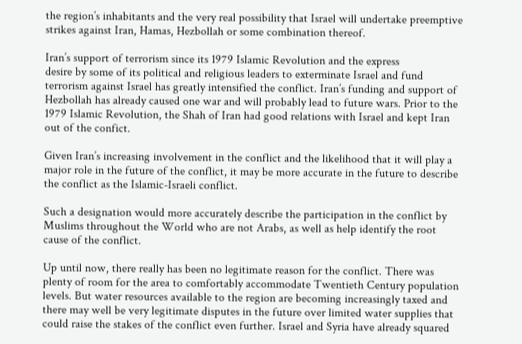the region’s inhabitants and the very real possibility that Israel will undertake preemptive strikes against Iran, Hamas, Hezbollah or some combination thereof.

Iran’s support of terrorism since its 1979 Islamic Revolution and the express
desire by some of its political and religious leaders to exterminate Israel and fund terrorism against Israel has greatly intensified the conflict. Iran’s funding and support of Hezbollah has already caused one war and will probably lead to future wars. Prior to the 1979 Islamic Revolution, the Shah of Iran had good relations with Israel and kept Iran out of the confict.

Given Iran’s increasing involvement in the conflict and the likelihood that it will play a major role in the future of the conflict, it may be more accurate in the future to describe the conflict as the Islamic-Israeli conflict.

Such a designation would more accurately describe the participation in the conflict by Muslims throughout the World who are not Arabs, as well as help identify the root cause of the conflict.

Up until now, there really has been no legitimate reason for the conflict. There was plenty of room for the area to comfortably accommodate Twentieth Century population levels. But water resources available to the region are becoming increasingly taxed and there may well be very legitimate disputes in the future over limited water supplies that could raise the stakes of the conflict even further. Israel and Syria have already squared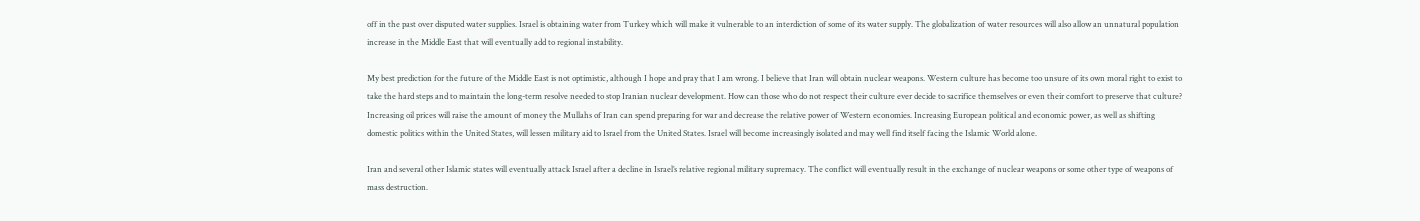off in the past over disputed water supplies. Israel is obtaining water from Turkey which will make it vulnerable to an interdiction of some of its water supply. The globalization of water resources will also allow an unnatural population increase in the Middle East that will eventually add to regional instability.

My best prediction for the future of the Middle East is not optimistic, although I hope and pray that I am wrong. I believe that Iran will obtain nuclear weapons. Western culture has become too unsure of its own moral right to exist to take the hard steps and to maintain the long-term resolve needed to stop Iranian nuclear development. How can those who do not respect their culture ever decide to sacrifice themselves or even their comfort to preserve that culture? Increasing oil prices will raise the amount of money the Mullahs of Iran can spend preparing for war and decrease the relative power of Western economies. Increasing European political and economic power, as well as shifting domestic politics within the United States, will lessen military aid to Israel from the United States. Israel will become increasingly isolated and may well find itself facing the Islamic World alone.

Iran and several other Islamic states will eventually attack Israel after a decline in Israel’s relative regional military supremacy. The conflict will eventually result in the exchange of nuclear weapons or some other type of weapons of mass destruction.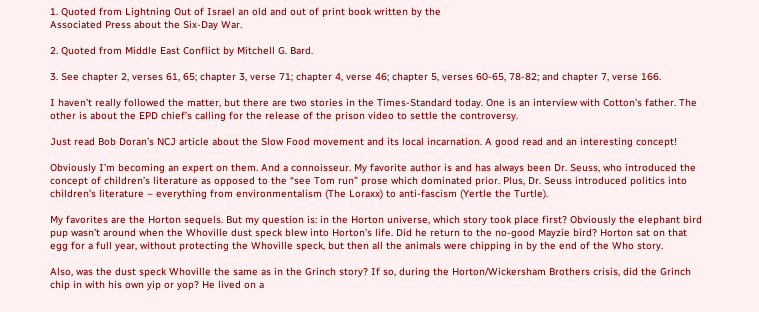1. Quoted from Lightning Out of Israel an old and out of print book written by the
Associated Press about the Six-Day War.

2. Quoted from Middle East Conflict by Mitchell G. Bard.

3. See chapter 2, verses 61, 65; chapter 3, verse 71; chapter 4, verse 46; chapter 5, verses 60-65, 78-82; and chapter 7, verse 166.

I haven’t really followed the matter, but there are two stories in the Times-Standard today. One is an interview with Cotton’s father. The other is about the EPD chief’s calling for the release of the prison video to settle the controversy.

Just read Bob Doran’s NCJ article about the Slow Food movement and its local incarnation. A good read and an interesting concept!

Obviously I’m becoming an expert on them. And a connoisseur. My favorite author is and has always been Dr. Seuss, who introduced the concept of children’s literature as opposed to the “see Tom run” prose which dominated prior. Plus, Dr. Seuss introduced politics into children’s literature – everything from environmentalism (The Loraxx) to anti-fascism (Yertle the Turtle).

My favorites are the Horton sequels. But my question is: in the Horton universe, which story took place first? Obviously the elephant bird pup wasn’t around when the Whoville dust speck blew into Horton’s life. Did he return to the no-good Mayzie bird? Horton sat on that egg for a full year, without protecting the Whoville speck, but then all the animals were chipping in by the end of the Who story.

Also, was the dust speck Whoville the same as in the Grinch story? If so, during the Horton/Wickersham Brothers crisis, did the Grinch chip in with his own yip or yop? He lived on a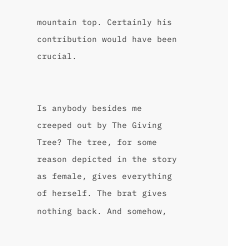mountain top. Certainly his contribution would have been crucial.


Is anybody besides me creeped out by The Giving Tree? The tree, for some reason depicted in the story as female, gives everything of herself. The brat gives nothing back. And somehow,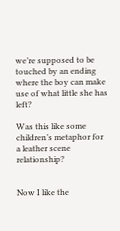we’re supposed to be touched by an ending where the boy can make use of what little she has left?

Was this like some children’s metaphor for a leather scene relationship?


Now I like the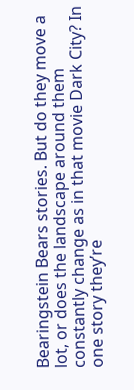Bearingstein Bears stories. But do they move a lot, or does the landscape around them constantly change as in that movie Dark City? In one story they’re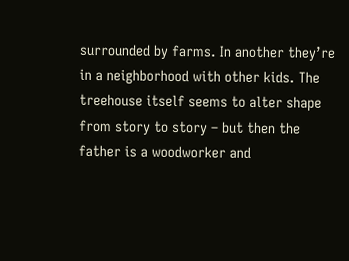surrounded by farms. In another they’re in a neighborhood with other kids. The treehouse itself seems to alter shape from story to story – but then the father is a woodworker and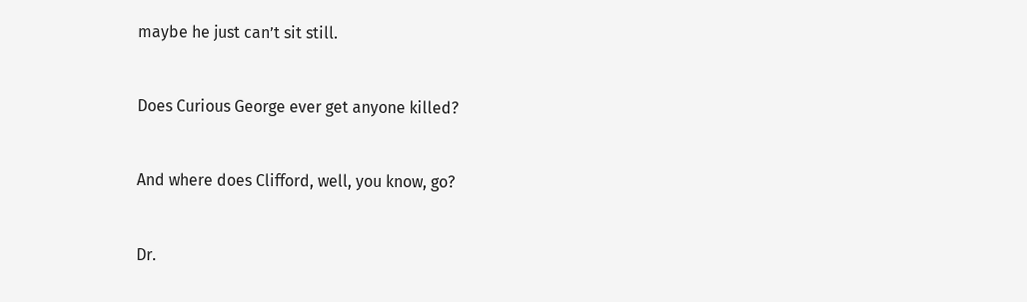maybe he just can’t sit still.


Does Curious George ever get anyone killed?


And where does Clifford, well, you know, go?


Dr.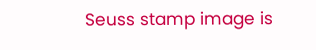Seuss stamp image is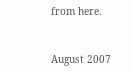from here.


August 2007